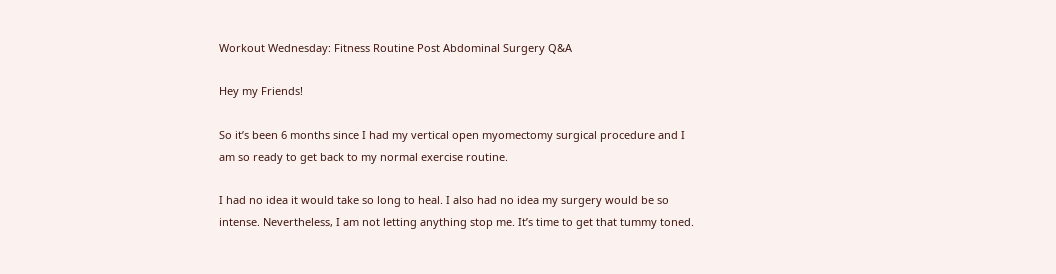Workout Wednesday: Fitness Routine Post Abdominal Surgery Q&A

Hey my Friends!

So it’s been 6 months since I had my vertical open myomectomy surgical procedure and I am so ready to get back to my normal exercise routine.

I had no idea it would take so long to heal. I also had no idea my surgery would be so intense. Nevertheless, I am not letting anything stop me. It’s time to get that tummy toned.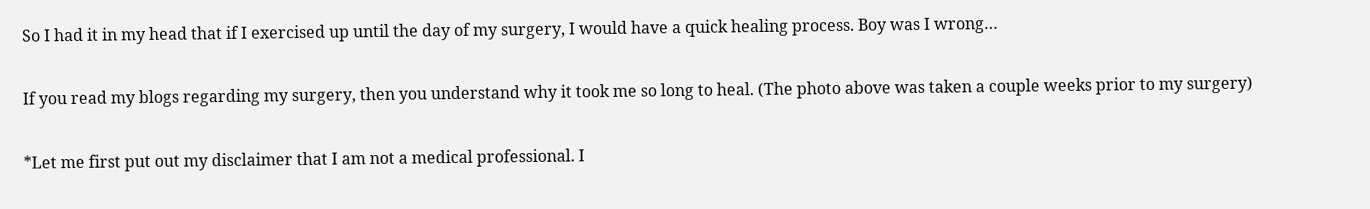So I had it in my head that if I exercised up until the day of my surgery, I would have a quick healing process. Boy was I wrong…

If you read my blogs regarding my surgery, then you understand why it took me so long to heal. (The photo above was taken a couple weeks prior to my surgery)

*Let me first put out my disclaimer that I am not a medical professional. I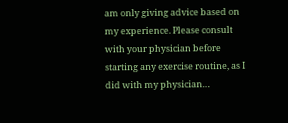am only giving advice based on my experience. Please consult with your physician before starting any exercise routine, as I did with my physician…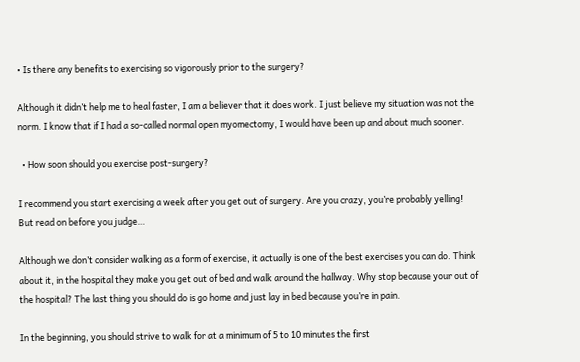• Is there any benefits to exercising so vigorously prior to the surgery?

Although it didn’t help me to heal faster, I am a believer that it does work. I just believe my situation was not the norm. I know that if I had a so-called normal open myomectomy, I would have been up and about much sooner.

  • How soon should you exercise post-surgery?

I recommend you start exercising a week after you get out of surgery. Are you crazy, you’re probably yelling! But read on before you judge…

Although we don’t consider walking as a form of exercise, it actually is one of the best exercises you can do. Think about it, in the hospital they make you get out of bed and walk around the hallway. Why stop because your out of the hospital? The last thing you should do is go home and just lay in bed because you’re in pain.

In the beginning, you should strive to walk for at a minimum of 5 to 10 minutes the first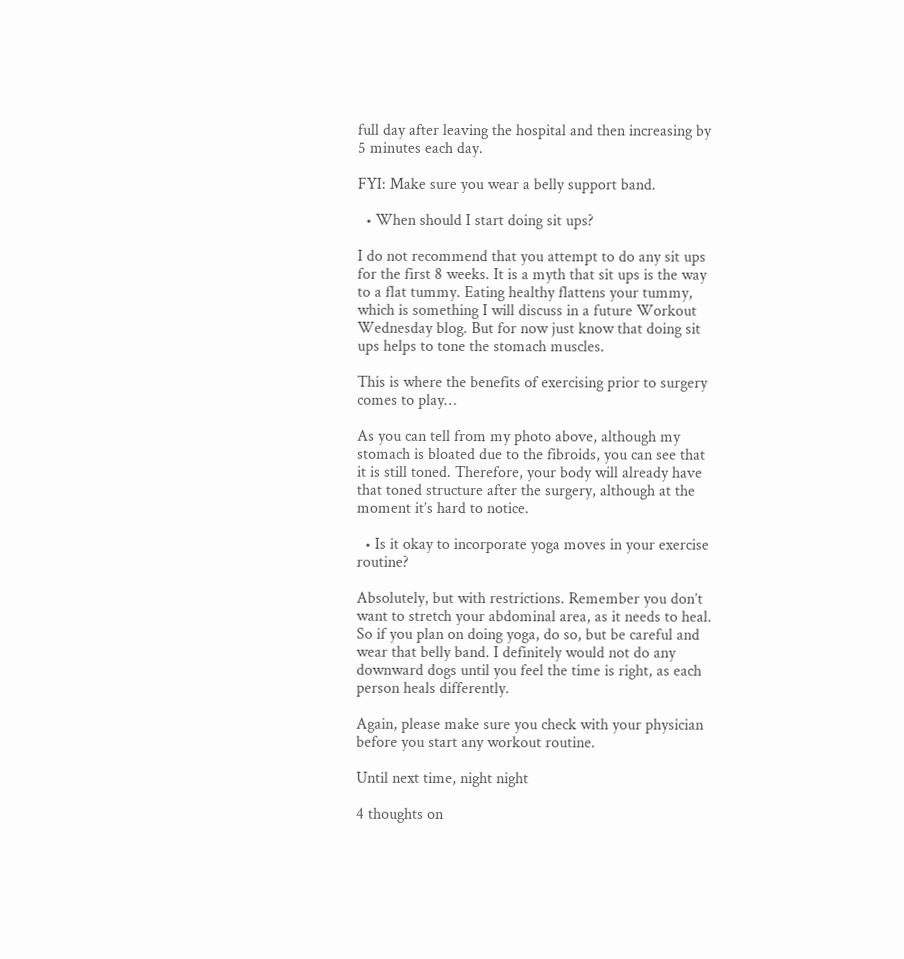full day after leaving the hospital and then increasing by 5 minutes each day.

FYI: Make sure you wear a belly support band.

  • When should I start doing sit ups?

I do not recommend that you attempt to do any sit ups for the first 8 weeks. It is a myth that sit ups is the way to a flat tummy. Eating healthy flattens your tummy, which is something I will discuss in a future Workout Wednesday blog. But for now just know that doing sit ups helps to tone the stomach muscles.

This is where the benefits of exercising prior to surgery comes to play…

As you can tell from my photo above, although my stomach is bloated due to the fibroids, you can see that it is still toned. Therefore, your body will already have that toned structure after the surgery, although at the moment it’s hard to notice.

  • Is it okay to incorporate yoga moves in your exercise routine?

Absolutely, but with restrictions. Remember you don’t want to stretch your abdominal area, as it needs to heal. So if you plan on doing yoga, do so, but be careful and wear that belly band. I definitely would not do any downward dogs until you feel the time is right, as each person heals differently.

Again, please make sure you check with your physician before you start any workout routine.

Until next time, night night

4 thoughts on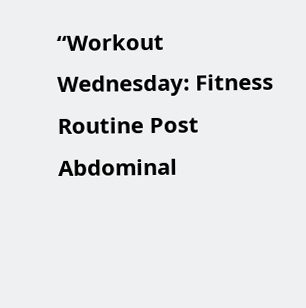“Workout Wednesday: Fitness Routine Post Abdominal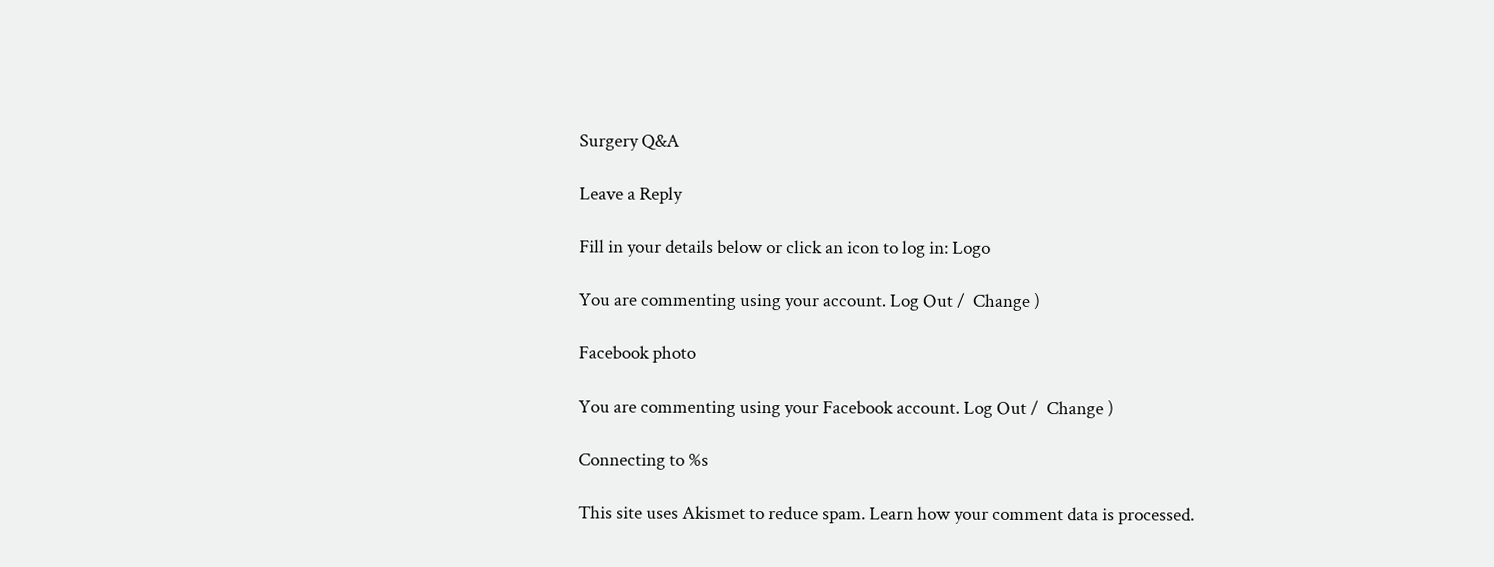Surgery Q&A

Leave a Reply

Fill in your details below or click an icon to log in: Logo

You are commenting using your account. Log Out /  Change )

Facebook photo

You are commenting using your Facebook account. Log Out /  Change )

Connecting to %s

This site uses Akismet to reduce spam. Learn how your comment data is processed.